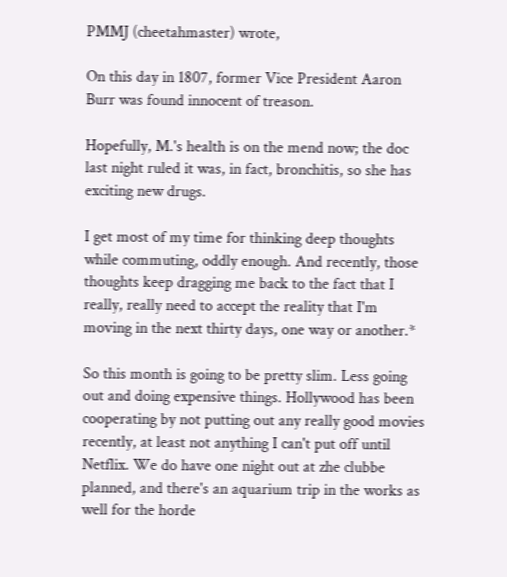PMMJ (cheetahmaster) wrote,

On this day in 1807, former Vice President Aaron Burr was found innocent of treason.

Hopefully, M.'s health is on the mend now; the doc last night ruled it was, in fact, bronchitis, so she has exciting new drugs.

I get most of my time for thinking deep thoughts while commuting, oddly enough. And recently, those thoughts keep dragging me back to the fact that I really, really need to accept the reality that I'm moving in the next thirty days, one way or another.*

So this month is going to be pretty slim. Less going out and doing expensive things. Hollywood has been cooperating by not putting out any really good movies recently, at least not anything I can't put off until Netflix. We do have one night out at zhe clubbe planned, and there's an aquarium trip in the works as well for the horde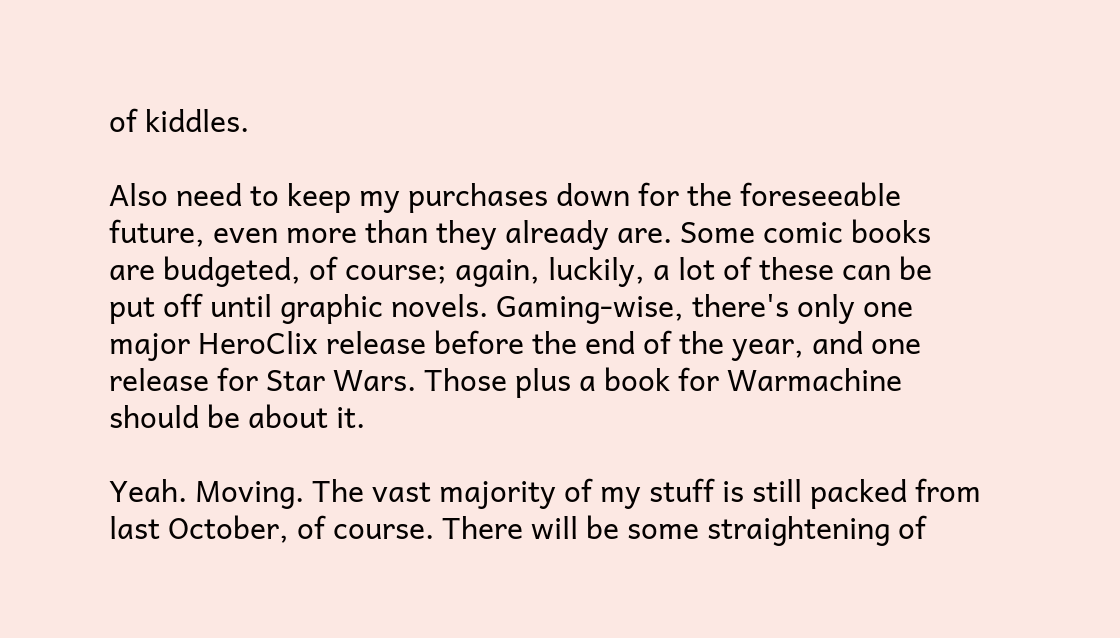of kiddles.

Also need to keep my purchases down for the foreseeable future, even more than they already are. Some comic books are budgeted, of course; again, luckily, a lot of these can be put off until graphic novels. Gaming-wise, there's only one major HeroClix release before the end of the year, and one release for Star Wars. Those plus a book for Warmachine should be about it.

Yeah. Moving. The vast majority of my stuff is still packed from last October, of course. There will be some straightening of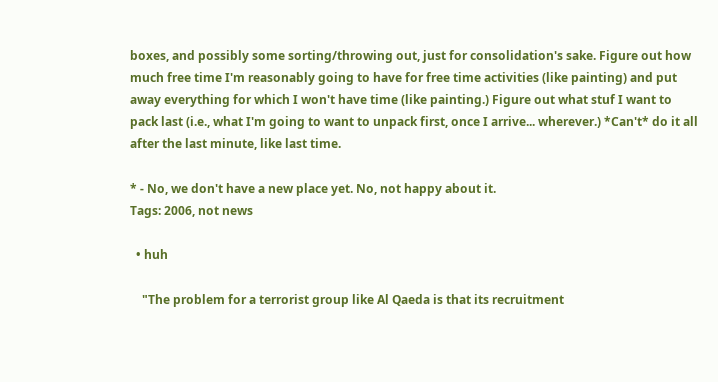boxes, and possibly some sorting/throwing out, just for consolidation's sake. Figure out how much free time I'm reasonably going to have for free time activities (like painting) and put away everything for which I won't have time (like painting.) Figure out what stuf I want to pack last (i.e., what I'm going to want to unpack first, once I arrive... wherever.) *Can't* do it all after the last minute, like last time.

* - No, we don't have a new place yet. No, not happy about it.
Tags: 2006, not news

  • huh

    "The problem for a terrorist group like Al Qaeda is that its recruitment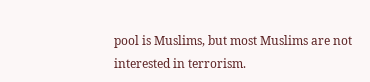pool is Muslims, but most Muslims are not interested in terrorism.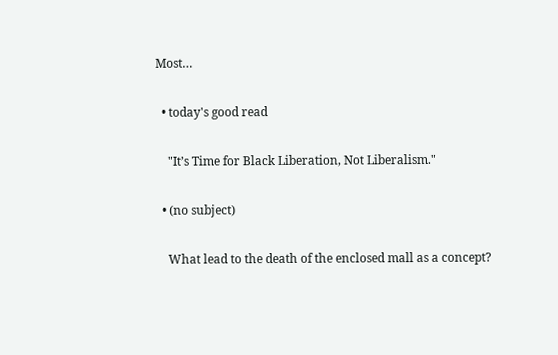Most…

  • today's good read

    "It’s Time for Black Liberation, Not Liberalism."

  • (no subject)

    What lead to the death of the enclosed mall as a concept?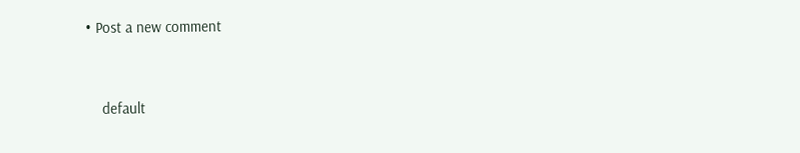• Post a new comment


    default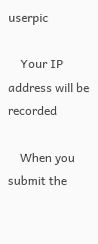userpic

    Your IP address will be recorded

    When you submit the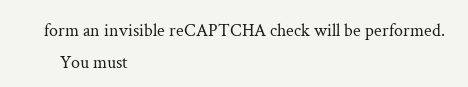form an invisible reCAPTCHA check will be performed.
    You must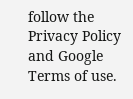follow the Privacy Policy and Google Terms of use.